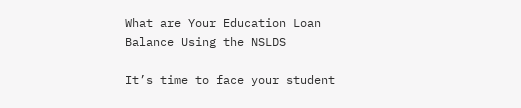What are Your Education Loan Balance Using the NSLDS

It’s time to face your student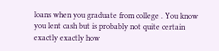loans when you graduate from college . You know you lent cash but is probably not quite certain exactly exactly how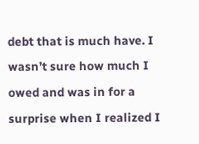debt that is much have. I wasn’t sure how much I owed and was in for a surprise when I realized I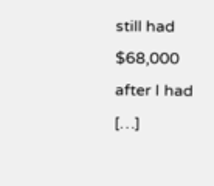still had $68,000 after I had […]